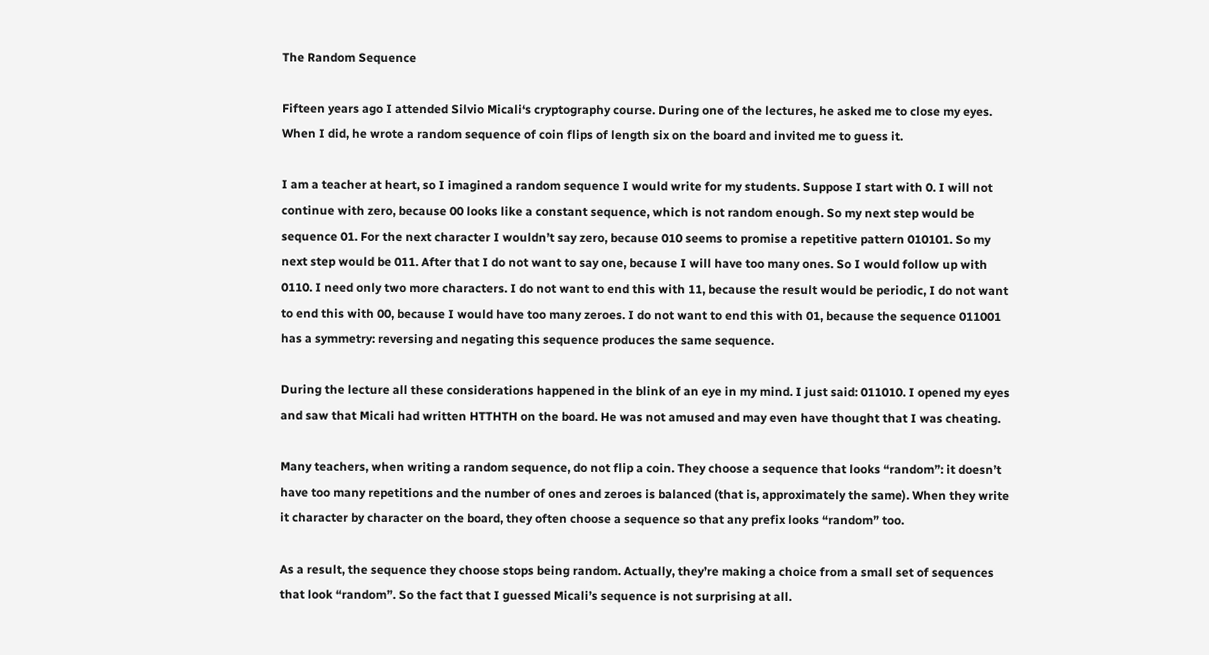The Random Sequence

Fifteen years ago I attended Silvio Micali‘s cryptography course. During one of the lectures, he asked me to close my eyes. When I did, he wrote a random sequence of coin flips of length six on the board and invited me to guess it.

I am a teacher at heart, so I imagined a random sequence I would write for my students. Suppose I start with 0. I will not continue with zero, because 00 looks like a constant sequence, which is not random enough. So my next step would be sequence 01. For the next character I wouldn’t say zero, because 010 seems to promise a repetitive pattern 010101. So my next step would be 011. After that I do not want to say one, because I will have too many ones. So I would follow up with 0110. I need only two more characters. I do not want to end this with 11, because the result would be periodic, I do not want to end this with 00, because I would have too many zeroes. I do not want to end this with 01, because the sequence 011001 has a symmetry: reversing and negating this sequence produces the same sequence.

During the lecture all these considerations happened in the blink of an eye in my mind. I just said: 011010. I opened my eyes and saw that Micali had written HTTHTH on the board. He was not amused and may even have thought that I was cheating.

Many teachers, when writing a random sequence, do not flip a coin. They choose a sequence that looks “random”: it doesn’t have too many repetitions and the number of ones and zeroes is balanced (that is, approximately the same). When they write it character by character on the board, they often choose a sequence so that any prefix looks “random” too.

As a result, the sequence they choose stops being random. Actually, they’re making a choice from a small set of sequences that look “random”. So the fact that I guessed Micali’s sequence is not surprising at all.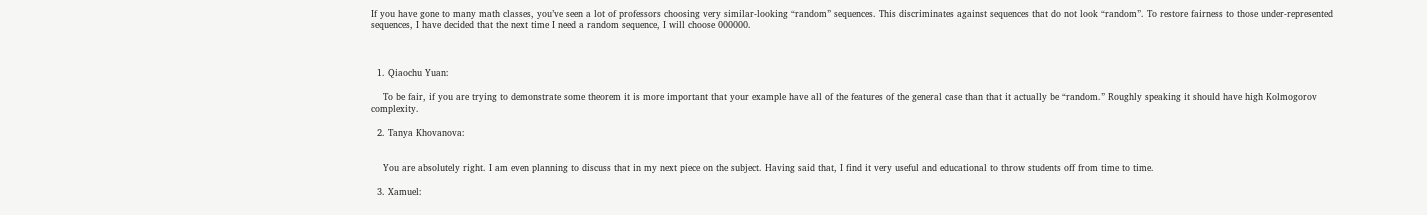If you have gone to many math classes, you’ve seen a lot of professors choosing very similar-looking “random” sequences. This discriminates against sequences that do not look “random”. To restore fairness to those under-represented sequences, I have decided that the next time I need a random sequence, I will choose 000000.



  1. Qiaochu Yuan:

    To be fair, if you are trying to demonstrate some theorem it is more important that your example have all of the features of the general case than that it actually be “random.” Roughly speaking it should have high Kolmogorov complexity.

  2. Tanya Khovanova:


    You are absolutely right. I am even planning to discuss that in my next piece on the subject. Having said that, I find it very useful and educational to throw students off from time to time.

  3. Xamuel: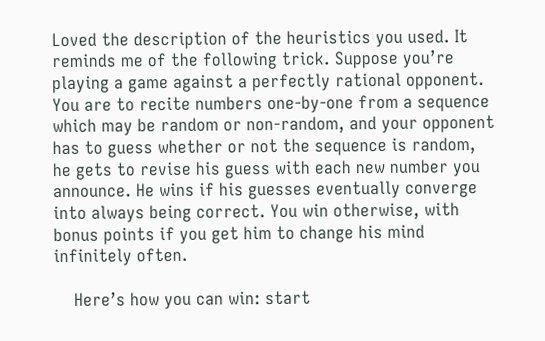Loved the description of the heuristics you used. It reminds me of the following trick. Suppose you’re playing a game against a perfectly rational opponent. You are to recite numbers one-by-one from a sequence which may be random or non-random, and your opponent has to guess whether or not the sequence is random, he gets to revise his guess with each new number you announce. He wins if his guesses eventually converge into always being correct. You win otherwise, with bonus points if you get him to change his mind infinitely often.

    Here’s how you can win: start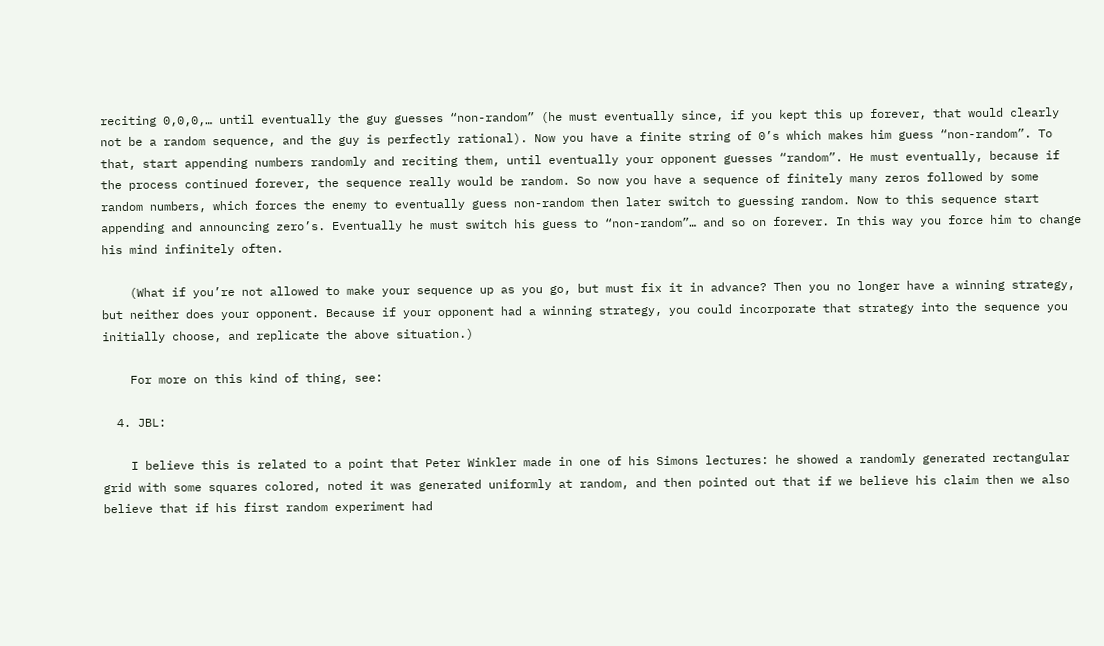reciting 0,0,0,… until eventually the guy guesses “non-random” (he must eventually since, if you kept this up forever, that would clearly not be a random sequence, and the guy is perfectly rational). Now you have a finite string of 0’s which makes him guess “non-random”. To that, start appending numbers randomly and reciting them, until eventually your opponent guesses “random”. He must eventually, because if the process continued forever, the sequence really would be random. So now you have a sequence of finitely many zeros followed by some random numbers, which forces the enemy to eventually guess non-random then later switch to guessing random. Now to this sequence start appending and announcing zero’s. Eventually he must switch his guess to “non-random”… and so on forever. In this way you force him to change his mind infinitely often.

    (What if you’re not allowed to make your sequence up as you go, but must fix it in advance? Then you no longer have a winning strategy, but neither does your opponent. Because if your opponent had a winning strategy, you could incorporate that strategy into the sequence you initially choose, and replicate the above situation.)

    For more on this kind of thing, see:

  4. JBL:

    I believe this is related to a point that Peter Winkler made in one of his Simons lectures: he showed a randomly generated rectangular grid with some squares colored, noted it was generated uniformly at random, and then pointed out that if we believe his claim then we also believe that if his first random experiment had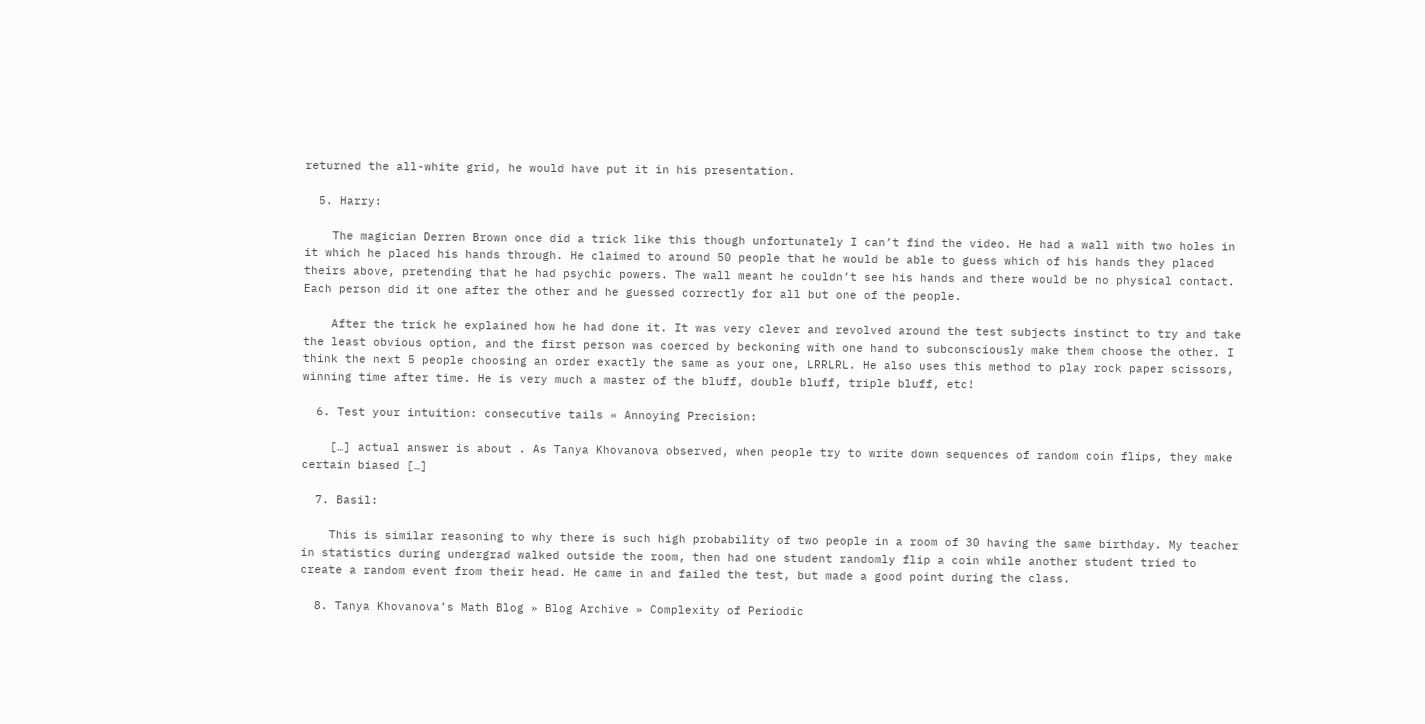returned the all-white grid, he would have put it in his presentation.

  5. Harry:

    The magician Derren Brown once did a trick like this though unfortunately I can’t find the video. He had a wall with two holes in it which he placed his hands through. He claimed to around 50 people that he would be able to guess which of his hands they placed theirs above, pretending that he had psychic powers. The wall meant he couldn’t see his hands and there would be no physical contact. Each person did it one after the other and he guessed correctly for all but one of the people.

    After the trick he explained how he had done it. It was very clever and revolved around the test subjects instinct to try and take the least obvious option, and the first person was coerced by beckoning with one hand to subconsciously make them choose the other. I think the next 5 people choosing an order exactly the same as your one, LRRLRL. He also uses this method to play rock paper scissors, winning time after time. He is very much a master of the bluff, double bluff, triple bluff, etc!

  6. Test your intuition: consecutive tails « Annoying Precision:

    […] actual answer is about . As Tanya Khovanova observed, when people try to write down sequences of random coin flips, they make certain biased […]

  7. Basil:

    This is similar reasoning to why there is such high probability of two people in a room of 30 having the same birthday. My teacher in statistics during undergrad walked outside the room, then had one student randomly flip a coin while another student tried to create a random event from their head. He came in and failed the test, but made a good point during the class.

  8. Tanya Khovanova’s Math Blog » Blog Archive » Complexity of Periodic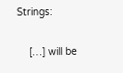Strings:

    […] will be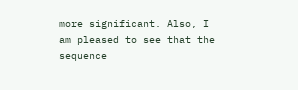more significant. Also, I am pleased to see that the sequence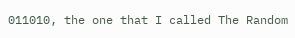011010, the one that I called The Random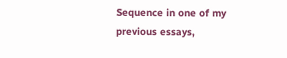Sequence in one of my previous essays,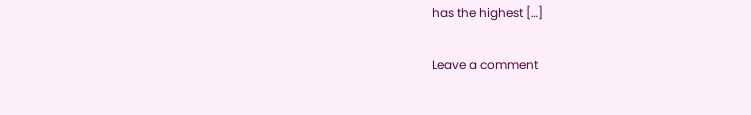has the highest […]

Leave a comment